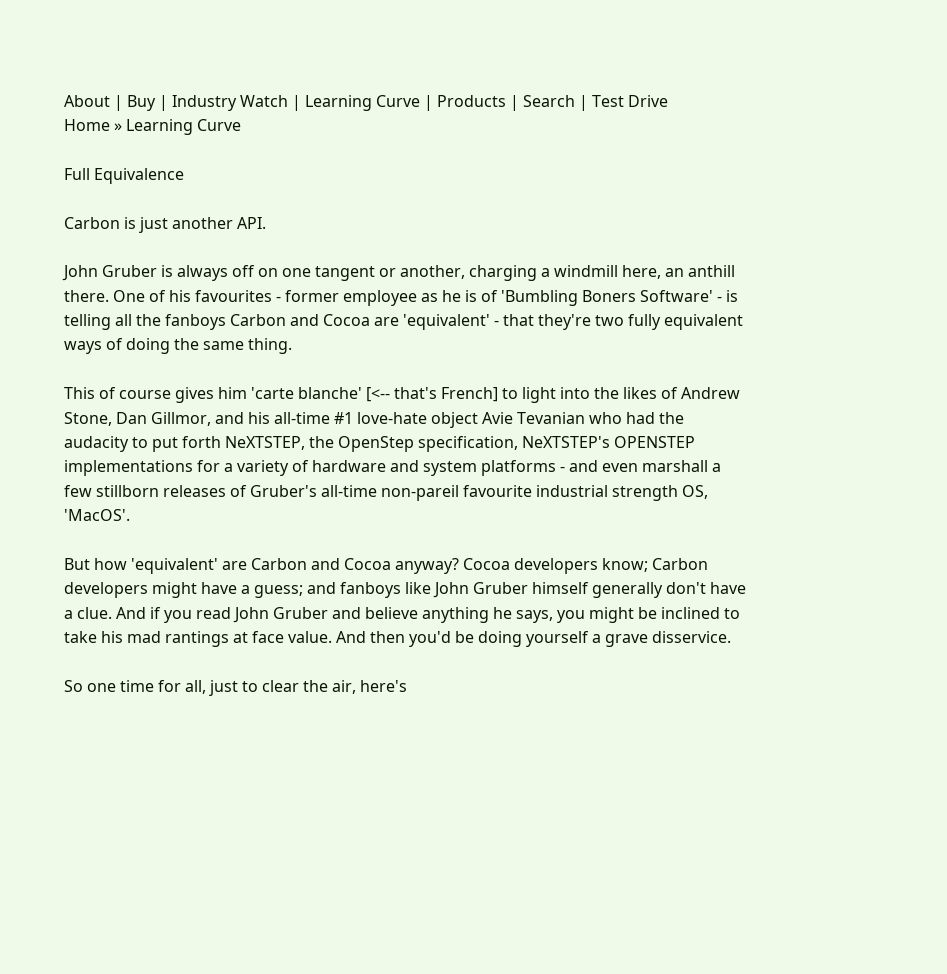About | Buy | Industry Watch | Learning Curve | Products | Search | Test Drive
Home » Learning Curve

Full Equivalence

Carbon is just another API.

John Gruber is always off on one tangent or another, charging a windmill here, an anthill there. One of his favourites - former employee as he is of 'Bumbling Boners Software' - is telling all the fanboys Carbon and Cocoa are 'equivalent' - that they're two fully equivalent ways of doing the same thing.

This of course gives him 'carte blanche' [<-- that's French] to light into the likes of Andrew Stone, Dan Gillmor, and his all-time #1 love-hate object Avie Tevanian who had the audacity to put forth NeXTSTEP, the OpenStep specification, NeXTSTEP's OPENSTEP implementations for a variety of hardware and system platforms - and even marshall a few stillborn releases of Gruber's all-time non-pareil favourite industrial strength OS, 'MacOS'.

But how 'equivalent' are Carbon and Cocoa anyway? Cocoa developers know; Carbon developers might have a guess; and fanboys like John Gruber himself generally don't have a clue. And if you read John Gruber and believe anything he says, you might be inclined to take his mad rantings at face value. And then you'd be doing yourself a grave disservice.

So one time for all, just to clear the air, here's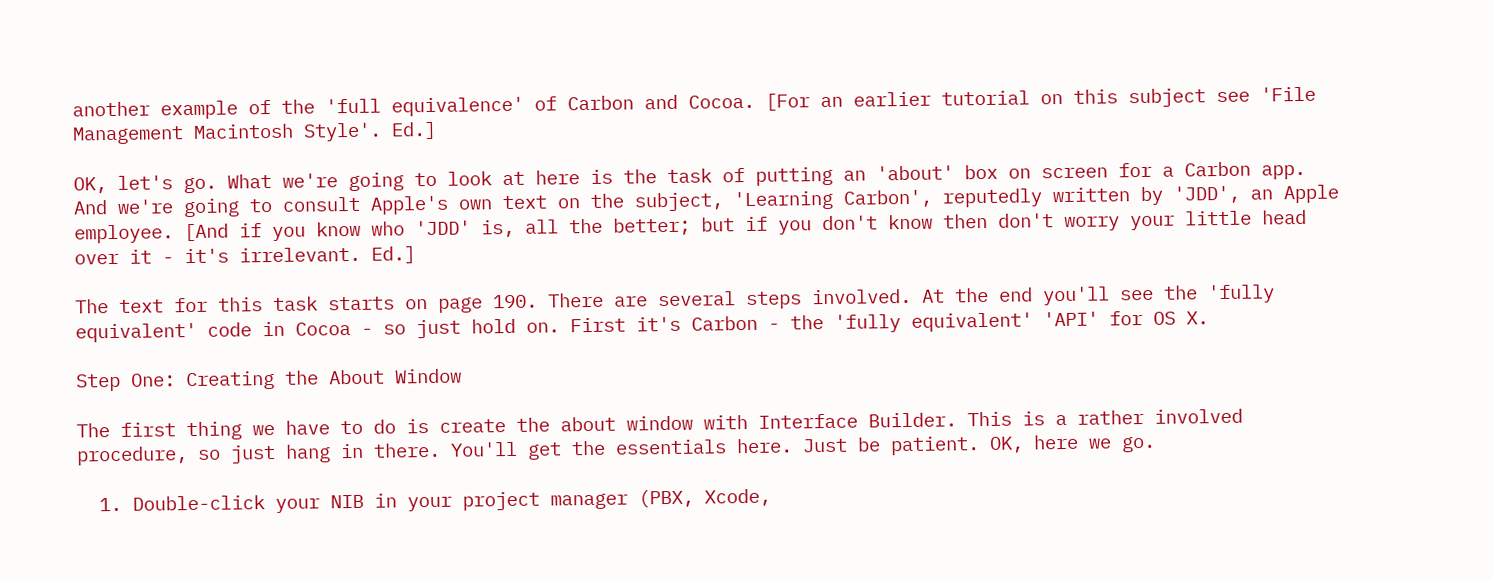another example of the 'full equivalence' of Carbon and Cocoa. [For an earlier tutorial on this subject see 'File Management Macintosh Style'. Ed.]

OK, let's go. What we're going to look at here is the task of putting an 'about' box on screen for a Carbon app. And we're going to consult Apple's own text on the subject, 'Learning Carbon', reputedly written by 'JDD', an Apple employee. [And if you know who 'JDD' is, all the better; but if you don't know then don't worry your little head over it - it's irrelevant. Ed.]

The text for this task starts on page 190. There are several steps involved. At the end you'll see the 'fully equivalent' code in Cocoa - so just hold on. First it's Carbon - the 'fully equivalent' 'API' for OS X.

Step One: Creating the About Window

The first thing we have to do is create the about window with Interface Builder. This is a rather involved procedure, so just hang in there. You'll get the essentials here. Just be patient. OK, here we go.

  1. Double-click your NIB in your project manager (PBX, Xcode,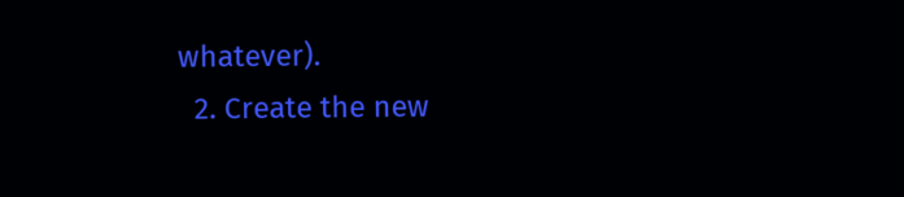whatever).
  2. Create the new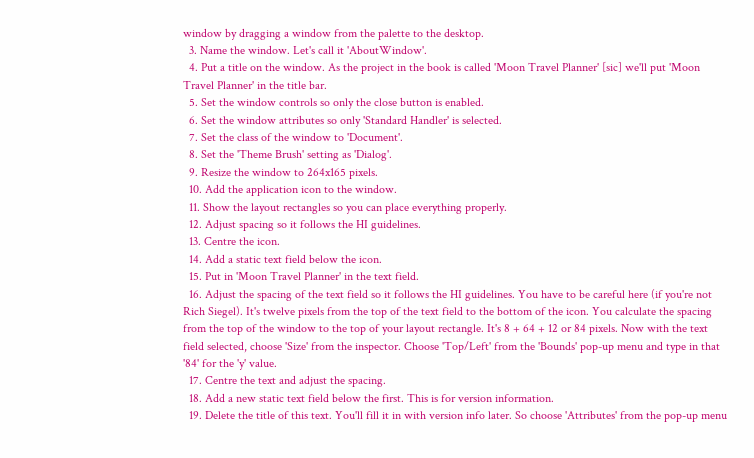window by dragging a window from the palette to the desktop.
  3. Name the window. Let's call it 'AboutWindow'.
  4. Put a title on the window. As the project in the book is called 'Moon Travel Planner' [sic] we'll put 'Moon Travel Planner' in the title bar.
  5. Set the window controls so only the close button is enabled.
  6. Set the window attributes so only 'Standard Handler' is selected.
  7. Set the class of the window to 'Document'.
  8. Set the 'Theme Brush' setting as 'Dialog'.
  9. Resize the window to 264x165 pixels.
  10. Add the application icon to the window.
  11. Show the layout rectangles so you can place everything properly.
  12. Adjust spacing so it follows the HI guidelines.
  13. Centre the icon.
  14. Add a static text field below the icon.
  15. Put in 'Moon Travel Planner' in the text field.
  16. Adjust the spacing of the text field so it follows the HI guidelines. You have to be careful here (if you're not Rich Siegel). It's twelve pixels from the top of the text field to the bottom of the icon. You calculate the spacing from the top of the window to the top of your layout rectangle. It's 8 + 64 + 12 or 84 pixels. Now with the text field selected, choose 'Size' from the inspector. Choose 'Top/Left' from the 'Bounds' pop-up menu and type in that '84' for the 'y' value.
  17. Centre the text and adjust the spacing.
  18. Add a new static text field below the first. This is for version information.
  19. Delete the title of this text. You'll fill it in with version info later. So choose 'Attributes' from the pop-up menu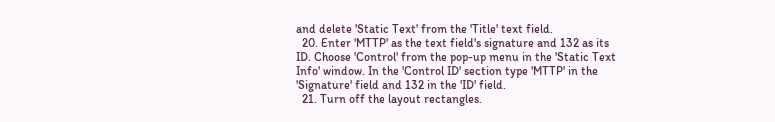and delete 'Static Text' from the 'Title' text field.
  20. Enter 'MTTP' as the text field's signature and 132 as its ID. Choose 'Control' from the pop-up menu in the 'Static Text Info' window. In the 'Control ID' section type 'MTTP' in the 'Signature' field and 132 in the 'ID' field.
  21. Turn off the layout rectangles.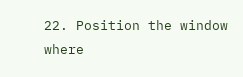22. Position the window where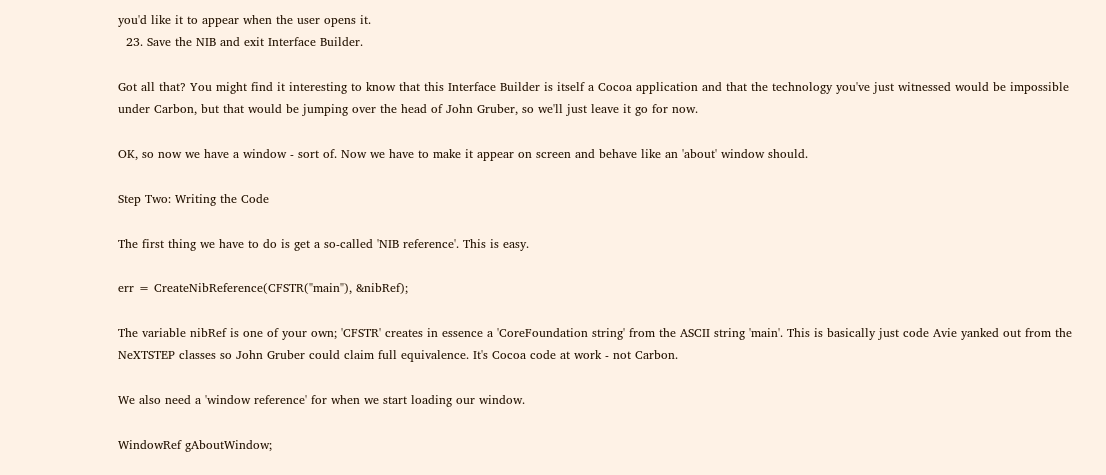you'd like it to appear when the user opens it.
  23. Save the NIB and exit Interface Builder.

Got all that? You might find it interesting to know that this Interface Builder is itself a Cocoa application and that the technology you've just witnessed would be impossible under Carbon, but that would be jumping over the head of John Gruber, so we'll just leave it go for now.

OK, so now we have a window - sort of. Now we have to make it appear on screen and behave like an 'about' window should.

Step Two: Writing the Code

The first thing we have to do is get a so-called 'NIB reference'. This is easy.

err = CreateNibReference(CFSTR("main"), &nibRef);

The variable nibRef is one of your own; 'CFSTR' creates in essence a 'CoreFoundation string' from the ASCII string 'main'. This is basically just code Avie yanked out from the NeXTSTEP classes so John Gruber could claim full equivalence. It's Cocoa code at work - not Carbon.

We also need a 'window reference' for when we start loading our window.

WindowRef gAboutWindow;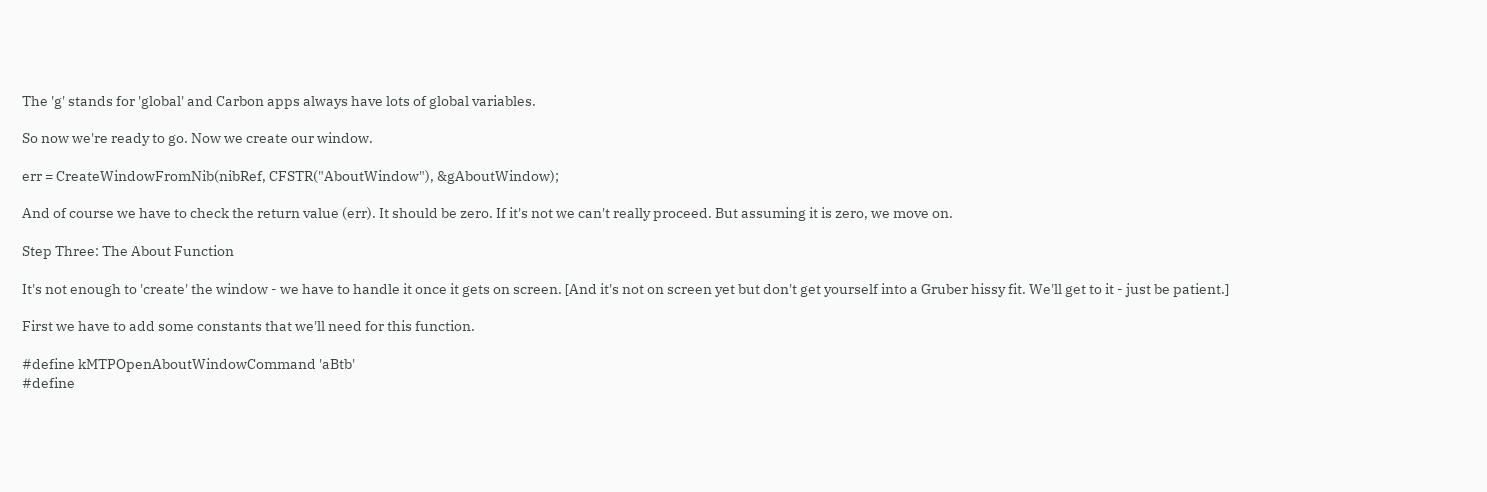The 'g' stands for 'global' and Carbon apps always have lots of global variables.

So now we're ready to go. Now we create our window.

err = CreateWindowFromNib(nibRef, CFSTR("AboutWindow"), &gAboutWindow);

And of course we have to check the return value (err). It should be zero. If it's not we can't really proceed. But assuming it is zero, we move on.

Step Three: The About Function

It's not enough to 'create' the window - we have to handle it once it gets on screen. [And it's not on screen yet but don't get yourself into a Gruber hissy fit. We'll get to it - just be patient.]

First we have to add some constants that we'll need for this function.

#define kMTPOpenAboutWindowCommand 'aBtb'
#define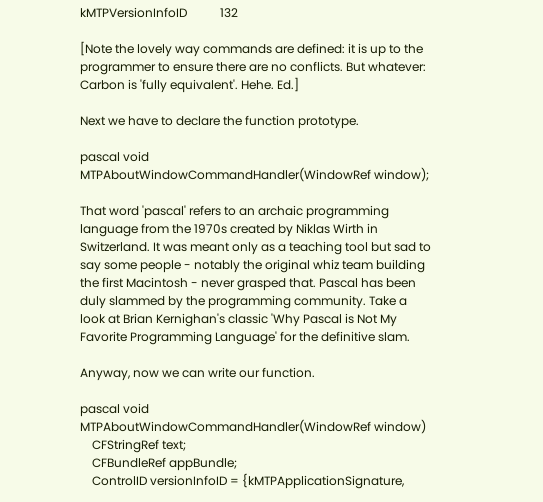kMTPVersionInfoID           132

[Note the lovely way commands are defined: it is up to the programmer to ensure there are no conflicts. But whatever: Carbon is 'fully equivalent'. Hehe. Ed.]

Next we have to declare the function prototype.

pascal void MTPAboutWindowCommandHandler(WindowRef window);

That word 'pascal' refers to an archaic programming language from the 1970s created by Niklas Wirth in Switzerland. It was meant only as a teaching tool but sad to say some people - notably the original whiz team building the first Macintosh - never grasped that. Pascal has been duly slammed by the programming community. Take a look at Brian Kernighan's classic 'Why Pascal is Not My Favorite Programming Language' for the definitive slam.

Anyway, now we can write our function.

pascal void MTPAboutWindowCommandHandler(WindowRef window)
    CFStringRef text;
    CFBundleRef appBundle;
    ControlID versionInfoID = {kMTPApplicationSignature,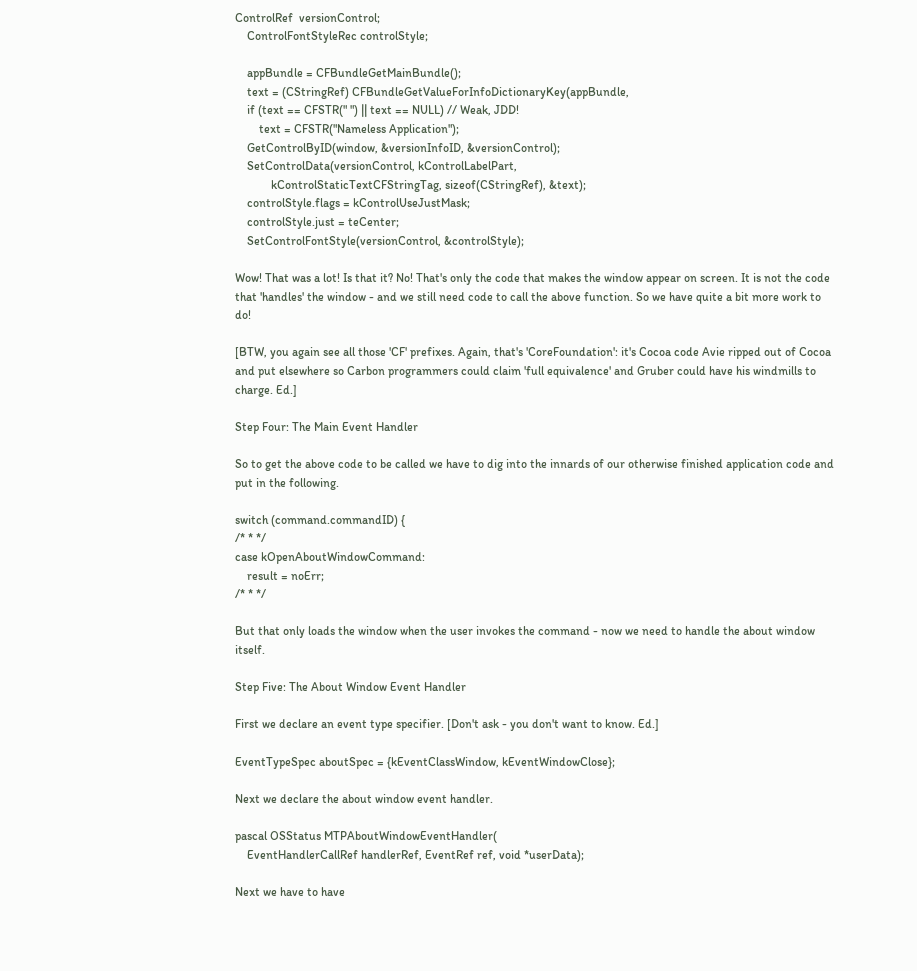ControlRef  versionControl;
    ControlFontStyleRec controlStyle;

    appBundle = CFBundleGetMainBundle();
    text = (CStringRef) CFBundleGetValueForInfoDictionaryKey(appBundle,
    if (text == CFSTR(" ") || text == NULL) // Weak, JDD!
        text = CFSTR("Nameless Application");
    GetControlByID(window, &versionInfoID, &versionControl);
    SetControlData(versionControl, kControlLabelPart,
            kControlStaticTextCFStringTag, sizeof(CStringRef), &text);
    controlStyle.flags = kControlUseJustMask;
    controlStyle.just = teCenter;
    SetControlFontStyle(versionControl, &controlStyle);

Wow! That was a lot! Is that it? No! That's only the code that makes the window appear on screen. It is not the code that 'handles' the window - and we still need code to call the above function. So we have quite a bit more work to do!

[BTW, you again see all those 'CF' prefixes. Again, that's 'CoreFoundation': it's Cocoa code Avie ripped out of Cocoa and put elsewhere so Carbon programmers could claim 'full equivalence' and Gruber could have his windmills to charge. Ed.]

Step Four: The Main Event Handler

So to get the above code to be called we have to dig into the innards of our otherwise finished application code and put in the following.

switch (command.commandID) {
/* * */
case kOpenAboutWindowCommand:
    result = noErr;
/* * */

But that only loads the window when the user invokes the command - now we need to handle the about window itself.

Step Five: The About Window Event Handler

First we declare an event type specifier. [Don't ask - you don't want to know. Ed.]

EventTypeSpec aboutSpec = {kEventClassWindow, kEventWindowClose};

Next we declare the about window event handler.

pascal OSStatus MTPAboutWindowEventHandler(
    EventHandlerCallRef handlerRef, EventRef ref, void *userData);

Next we have to have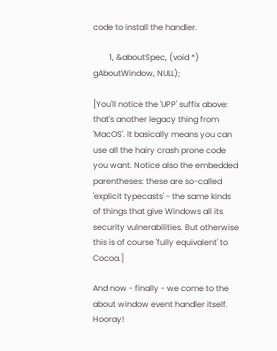code to install the handler.

        1, &aboutSpec, (void *) gAboutWindow, NULL);

[You'll notice the 'UPP' suffix above: that's another legacy thing from 'MacOS'. It basically means you can use all the hairy crash prone code you want. Notice also the embedded parentheses: these are so-called 'explicit typecasts' - the same kinds of things that give Windows all its security vulnerabilities. But otherwise this is of course 'fully equivalent' to Cocoa.]

And now - finally - we come to the about window event handler itself. Hooray!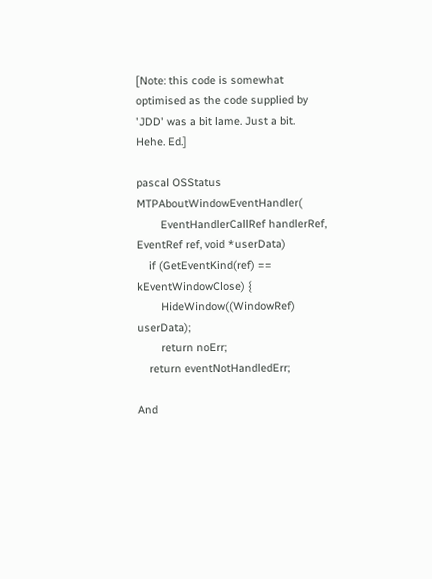[Note: this code is somewhat optimised as the code supplied by 'JDD' was a bit lame. Just a bit. Hehe. Ed.]

pascal OSStatus MTPAboutWindowEventHandler(
        EventHandlerCallRef handlerRef, EventRef ref, void *userData)
    if (GetEventKind(ref) == kEventWindowClose) {
        HideWindow((WindowRef) userData);
        return noErr;
    return eventNotHandledErr;

And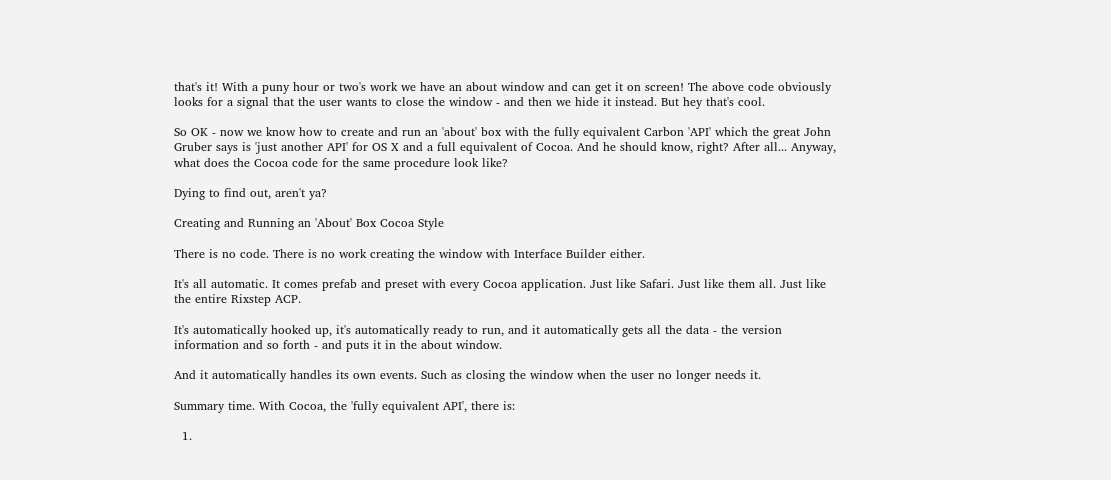that's it! With a puny hour or two's work we have an about window and can get it on screen! The above code obviously looks for a signal that the user wants to close the window - and then we hide it instead. But hey that's cool.

So OK - now we know how to create and run an 'about' box with the fully equivalent Carbon 'API' which the great John Gruber says is 'just another API' for OS X and a full equivalent of Cocoa. And he should know, right? After all... Anyway, what does the Cocoa code for the same procedure look like?

Dying to find out, aren't ya?

Creating and Running an 'About' Box Cocoa Style

There is no code. There is no work creating the window with Interface Builder either.

It's all automatic. It comes prefab and preset with every Cocoa application. Just like Safari. Just like them all. Just like the entire Rixstep ACP.

It's automatically hooked up, it's automatically ready to run, and it automatically gets all the data - the version information and so forth - and puts it in the about window.

And it automatically handles its own events. Such as closing the window when the user no longer needs it.

Summary time. With Cocoa, the 'fully equivalent API', there is:

  1.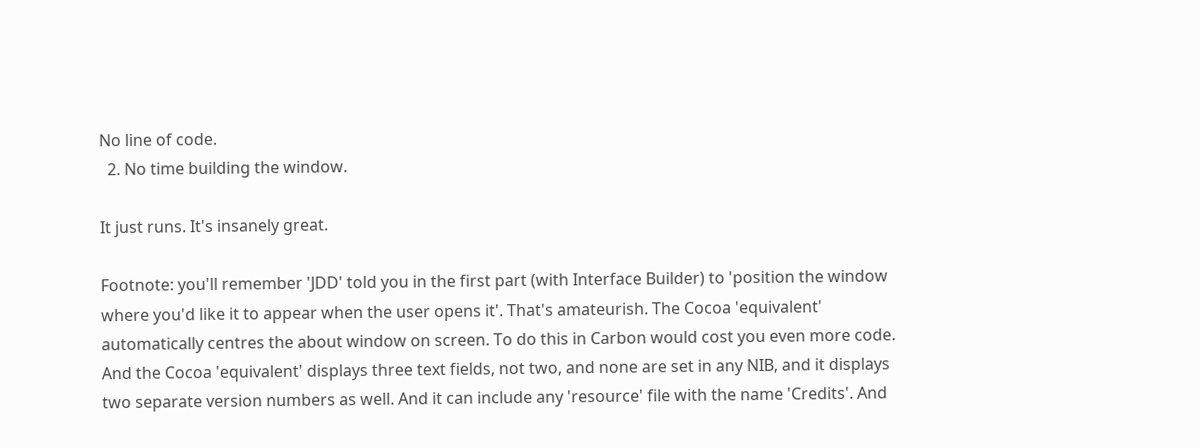No line of code.
  2. No time building the window.

It just runs. It's insanely great.

Footnote: you'll remember 'JDD' told you in the first part (with Interface Builder) to 'position the window where you'd like it to appear when the user opens it'. That's amateurish. The Cocoa 'equivalent' automatically centres the about window on screen. To do this in Carbon would cost you even more code. And the Cocoa 'equivalent' displays three text fields, not two, and none are set in any NIB, and it displays two separate version numbers as well. And it can include any 'resource' file with the name 'Credits'. And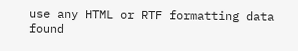use any HTML or RTF formatting data found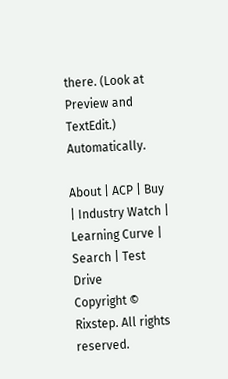there. (Look at Preview and TextEdit.) Automatically.

About | ACP | Buy | Industry Watch | Learning Curve | Search | Test Drive
Copyright © Rixstep. All rights reserved.